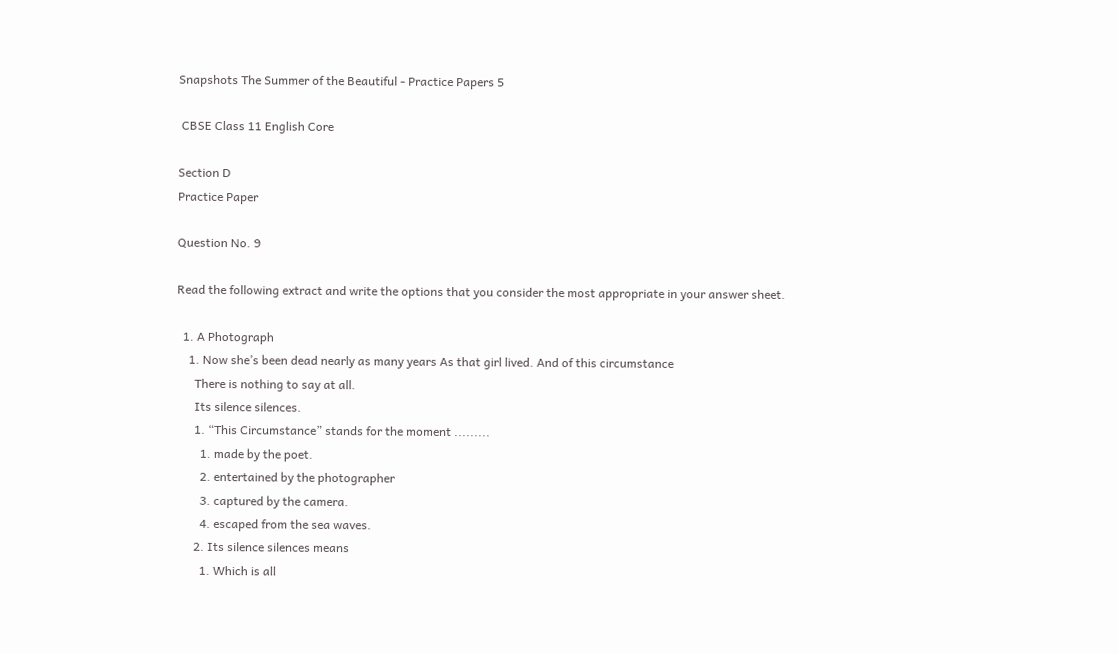Snapshots The Summer of the Beautiful - Practice Papers 5

 CBSE Class 11 English Core

Section D
Practice Paper

Question No. 9

Read the following extract and write the options that you consider the most appropriate in your answer sheet.

  1. A Photograph
    1. Now she’s been dead nearly as many years As that girl lived. And of this circumstance
      There is nothing to say at all.
      Its silence silences.
      1. “This Circumstance” stands for the moment .........
        1. made by the poet.
        2. entertained by the photographer
        3. captured by the camera.
        4. escaped from the sea waves.
      2. Its silence silences means
        1. Which is all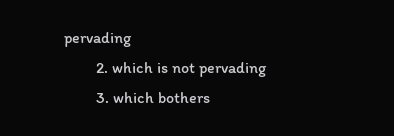pervading
        2. which is not pervading
        3. which bothers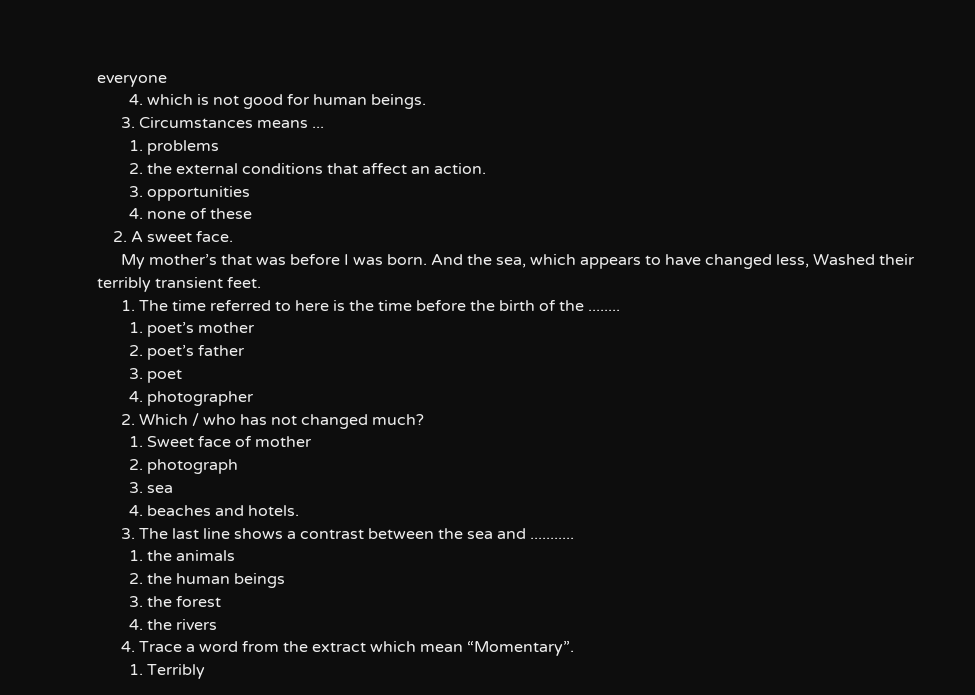everyone
        4. which is not good for human beings.
      3. Circumstances means ...
        1. problems
        2. the external conditions that affect an action.
        3. opportunities
        4. none of these
    2. A sweet face.
      My mother’s that was before I was born. And the sea, which appears to have changed less, Washed their terribly transient feet.
      1. The time referred to here is the time before the birth of the ........
        1. poet’s mother
        2. poet’s father
        3. poet
        4. photographer
      2. Which / who has not changed much?
        1. Sweet face of mother
        2. photograph
        3. sea
        4. beaches and hotels.
      3. The last line shows a contrast between the sea and ...........
        1. the animals
        2. the human beings
        3. the forest
        4. the rivers
      4. Trace a word from the extract which mean “Momentary”.
        1. Terribly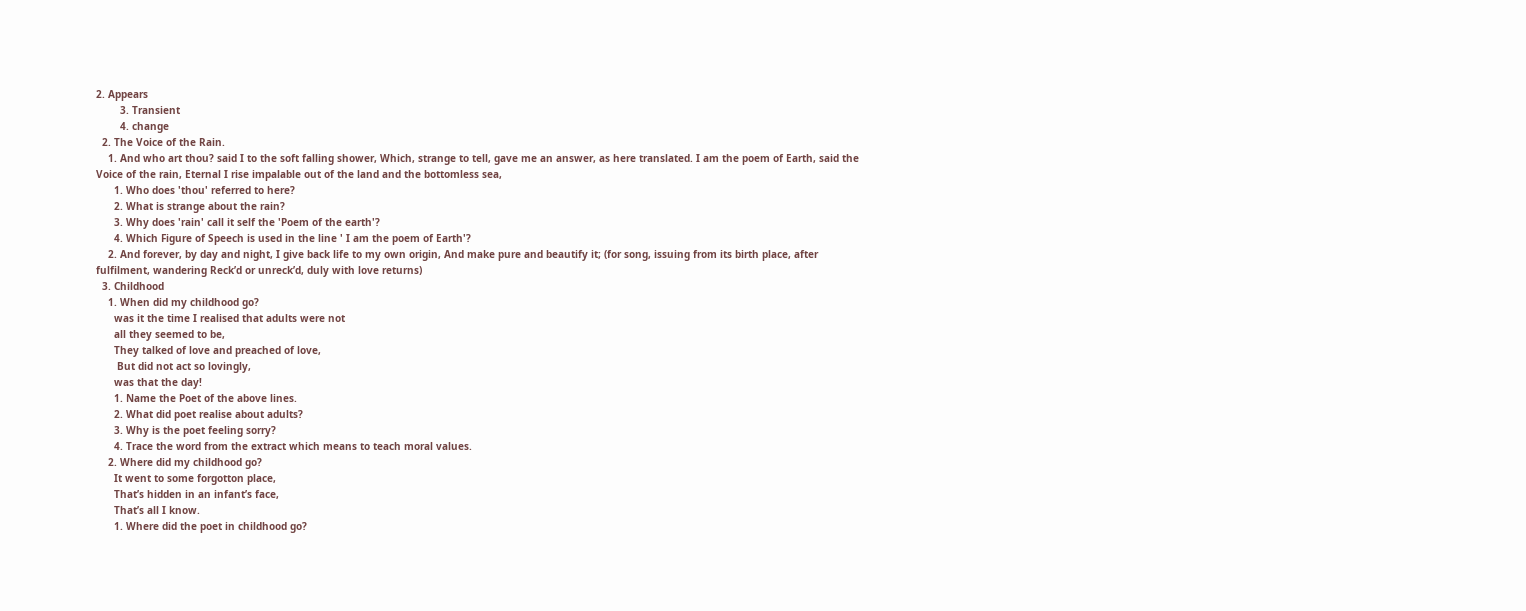2. Appears
        3. Transient
        4. change
  2. The Voice of the Rain.
    1. And who art thou? said I to the soft falling shower, Which, strange to tell, gave me an answer, as here translated. I am the poem of Earth, said the Voice of the rain, Eternal I rise impalable out of the land and the bottomless sea,
      1. Who does 'thou' referred to here?
      2. What is strange about the rain?
      3. Why does 'rain' call it self the 'Poem of the earth'?
      4. Which Figure of Speech is used in the line ' I am the poem of Earth'?
    2. And forever, by day and night, I give back life to my own origin, And make pure and beautify it; (for song, issuing from its birth place, after fulfilment, wandering Reck’d or unreck’d, duly with love returns)
  3. Childhood
    1. When did my childhood go?
      was it the time I realised that adults were not
      all they seemed to be,
      They talked of love and preached of love,
       But did not act so lovingly,
      was that the day!
      1. Name the Poet of the above lines.
      2. What did poet realise about adults?
      3. Why is the poet feeling sorry?
      4. Trace the word from the extract which means to teach moral values.
    2. Where did my childhood go?
      It went to some forgotton place,
      That’s hidden in an infant’s face,
      That’s all I know.
      1. Where did the poet in childhood go?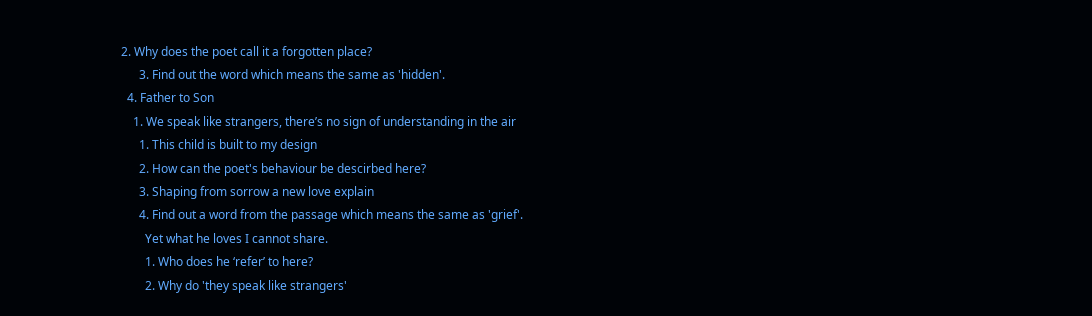2. Why does the poet call it a forgotten place?
      3. Find out the word which means the same as 'hidden'.
  4. Father to Son
    1. We speak like strangers, there’s no sign of understanding in the air
      1. This child is built to my design
      2. How can the poet's behaviour be descirbed here?
      3. Shaping from sorrow a new love explain
      4. Find out a word from the passage which means the same as 'grief'.
        Yet what he loves I cannot share.
        1. Who does he ‘refer’ to here?
        2. Why do 'they speak like strangers'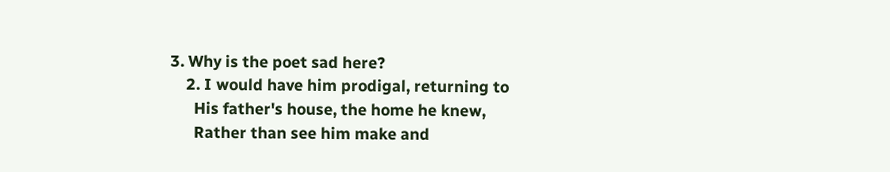3. Why is the poet sad here?
    2. I would have him prodigal, returning to
      His father's house, the home he knew,
      Rather than see him make and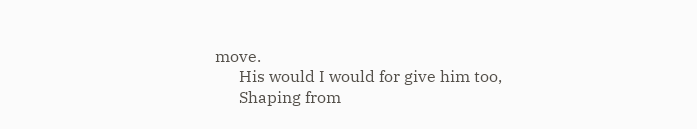move.
      His would I would for give him too,
      Shaping from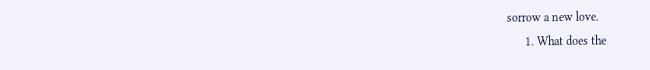sorrow a new love.
      1. What does the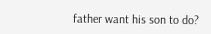father want his son to do?